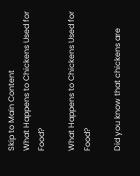Skip to Main Content
What Happens to Chickens Used for Food?

What Happens to Chickens Used for Food?

Did you know that chickens are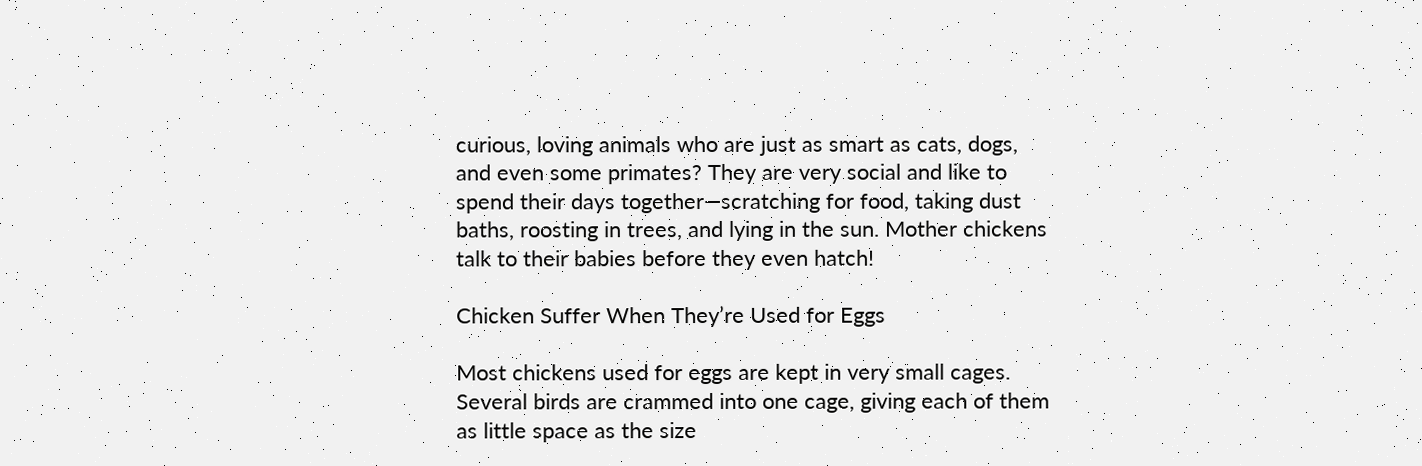curious, loving animals who are just as smart as cats, dogs, and even some primates? They are very social and like to spend their days together—scratching for food, taking dust baths, roosting in trees, and lying in the sun. Mother chickens talk to their babies before they even hatch!

Chicken Suffer When They’re Used for Eggs

Most chickens used for eggs are kept in very small cages. Several birds are crammed into one cage, giving each of them as little space as the size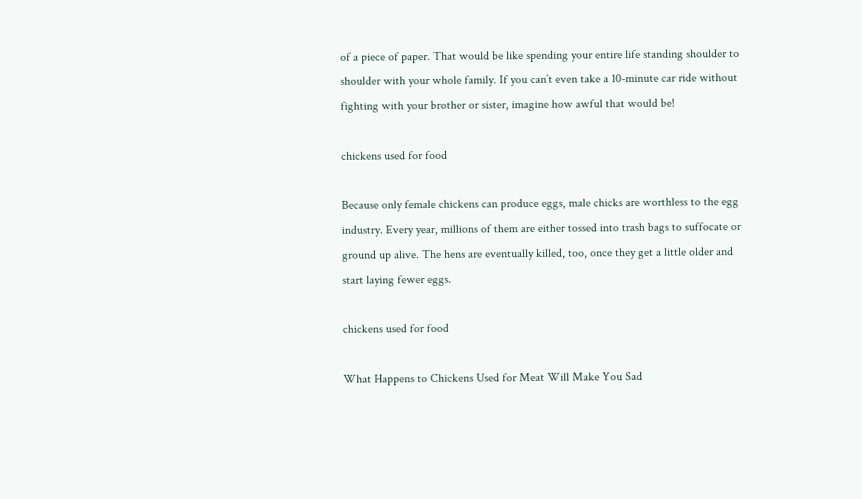of a piece of paper. That would be like spending your entire life standing shoulder to shoulder with your whole family. If you can’t even take a 10-minute car ride without fighting with your brother or sister, imagine how awful that would be!

chickens used for food

Because only female chickens can produce eggs, male chicks are worthless to the egg industry. Every year, millions of them are either tossed into trash bags to suffocate or ground up alive. The hens are eventually killed, too, once they get a little older and start laying fewer eggs.

chickens used for food

What Happens to Chickens Used for Meat Will Make You Sad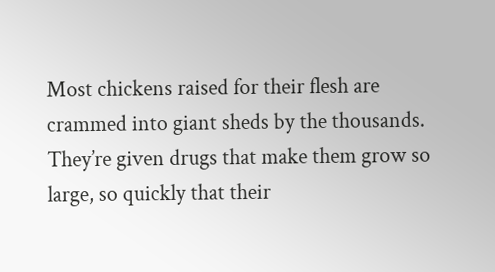Most chickens raised for their flesh are crammed into giant sheds by the thousands. They’re given drugs that make them grow so large, so quickly that their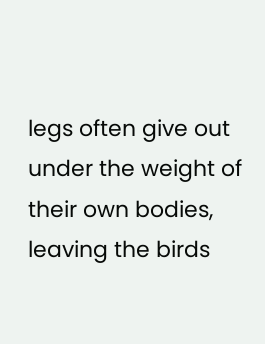legs often give out under the weight of their own bodies, leaving the birds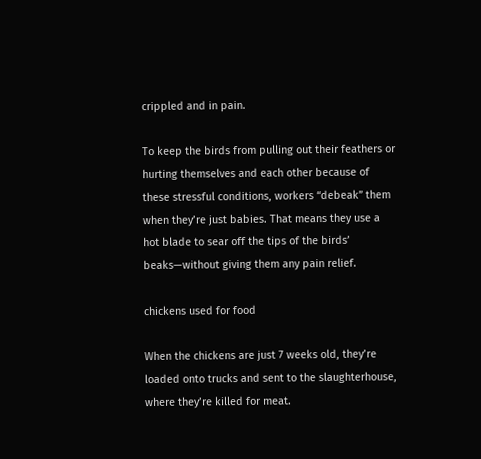crippled and in pain.

To keep the birds from pulling out their feathers or hurting themselves and each other because of these stressful conditions, workers “debeak” them when they’re just babies. That means they use a hot blade to sear off the tips of the birds’ beaks—without giving them any pain relief.

chickens used for food

When the chickens are just 7 weeks old, they’re loaded onto trucks and sent to the slaughterhouse, where they’re killed for meat.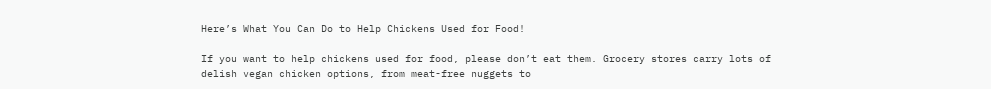Here’s What You Can Do to Help Chickens Used for Food!

If you want to help chickens used for food, please don’t eat them. Grocery stores carry lots of delish vegan chicken options, from meat-free nuggets to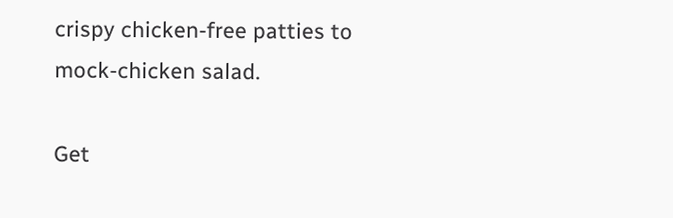crispy chicken-free patties to mock-chicken salad.

Get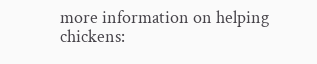more information on helping chickens: